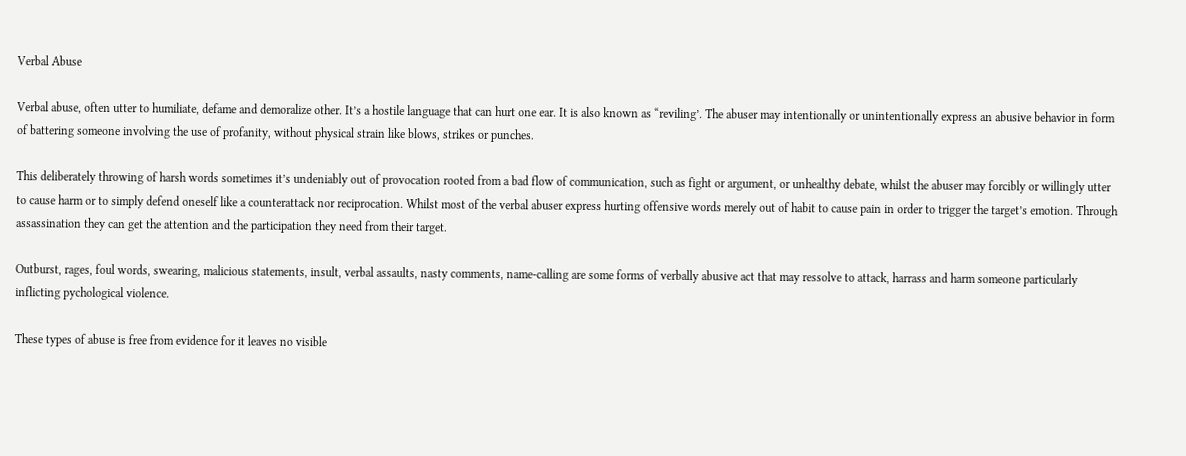Verbal Abuse

Verbal abuse, often utter to humiliate, defame and demoralize other. It’s a hostile language that can hurt one ear. It is also known as “reviling’. The abuser may intentionally or unintentionally express an abusive behavior in form of battering someone involving the use of profanity, without physical strain like blows, strikes or punches.

This deliberately throwing of harsh words sometimes it’s undeniably out of provocation rooted from a bad flow of communication, such as fight or argument, or unhealthy debate, whilst the abuser may forcibly or willingly utter to cause harm or to simply defend oneself like a counterattack nor reciprocation. Whilst most of the verbal abuser express hurting offensive words merely out of habit to cause pain in order to trigger the target’s emotion. Through assassination they can get the attention and the participation they need from their target.

Outburst, rages, foul words, swearing, malicious statements, insult, verbal assaults, nasty comments, name-calling are some forms of verbally abusive act that may ressolve to attack, harrass and harm someone particularly inflicting pychological violence.

These types of abuse is free from evidence for it leaves no visible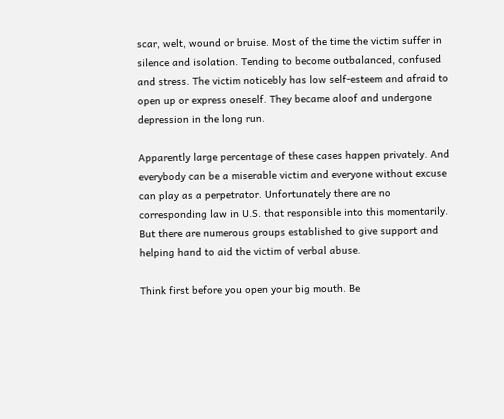scar, welt, wound or bruise. Most of the time the victim suffer in silence and isolation. Tending to become outbalanced, confused and stress. The victim noticebly has low self-esteem and afraid to open up or express oneself. They became aloof and undergone depression in the long run.

Apparently large percentage of these cases happen privately. And everybody can be a miserable victim and everyone without excuse can play as a perpetrator. Unfortunately there are no corresponding law in U.S. that responsible into this momentarily. But there are numerous groups established to give support and helping hand to aid the victim of verbal abuse.

Think first before you open your big mouth. Be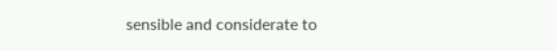sensible and considerate to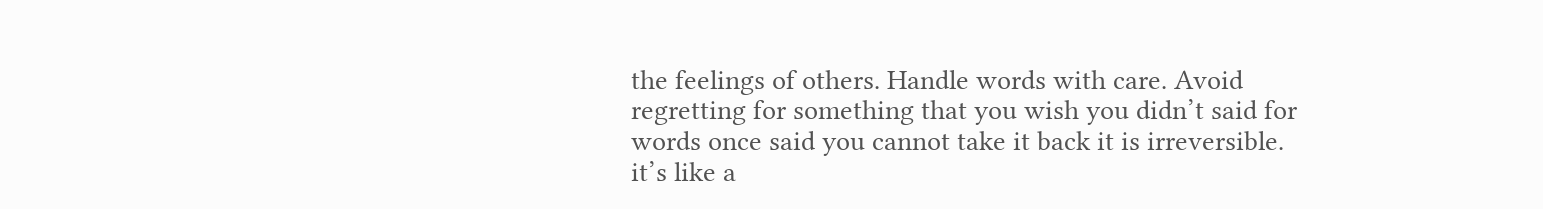the feelings of others. Handle words with care. Avoid regretting for something that you wish you didn’t said for words once said you cannot take it back it is irreversible. it’s like a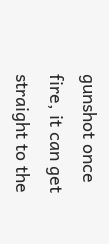gunshot once fire, it can get straight to the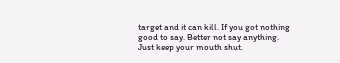target and it can kill. If you got nothing good to say. Better not say anything. Just keep your mouth shut.